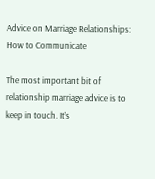Advice on Marriage Relationships: How to Communicate

The most important bit of relationship marriage advice is to keep in touch. It’s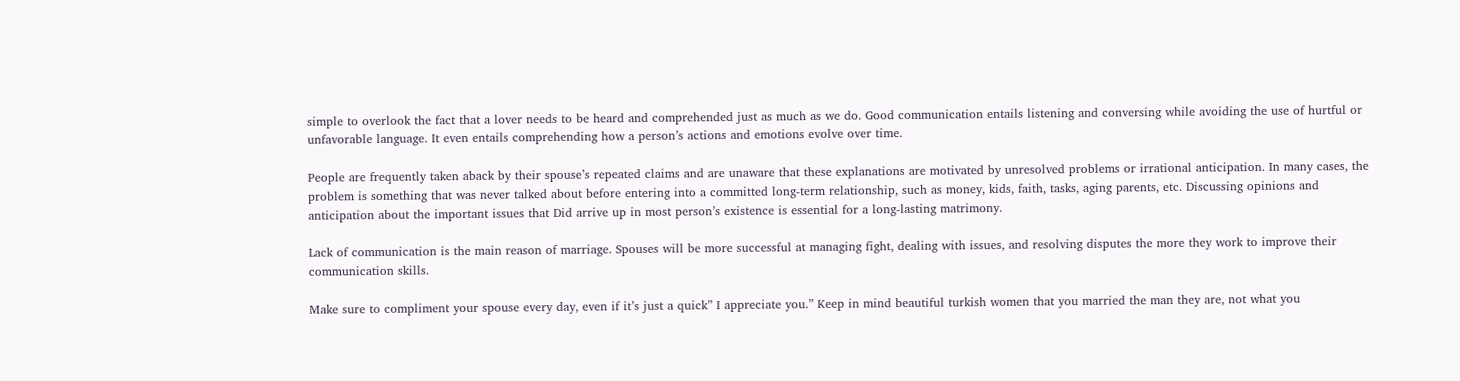simple to overlook the fact that a lover needs to be heard and comprehended just as much as we do. Good communication entails listening and conversing while avoiding the use of hurtful or unfavorable language. It even entails comprehending how a person’s actions and emotions evolve over time.

People are frequently taken aback by their spouse’s repeated claims and are unaware that these explanations are motivated by unresolved problems or irrational anticipation. In many cases, the problem is something that was never talked about before entering into a committed long-term relationship, such as money, kids, faith, tasks, aging parents, etc. Discussing opinions and anticipation about the important issues that Did arrive up in most person’s existence is essential for a long-lasting matrimony.

Lack of communication is the main reason of marriage. Spouses will be more successful at managing fight, dealing with issues, and resolving disputes the more they work to improve their communication skills.

Make sure to compliment your spouse every day, even if it’s just a quick” I appreciate you.” Keep in mind beautiful turkish women that you married the man they are, not what you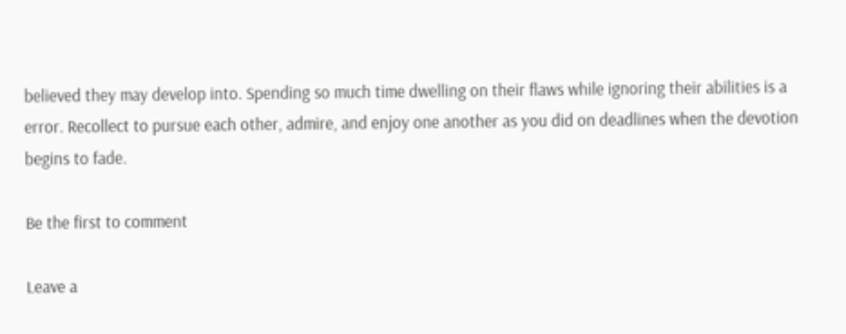believed they may develop into. Spending so much time dwelling on their flaws while ignoring their abilities is a error. Recollect to pursue each other, admire, and enjoy one another as you did on deadlines when the devotion begins to fade.

Be the first to comment

Leave a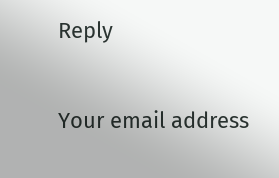Reply

Your email address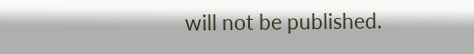will not be published.